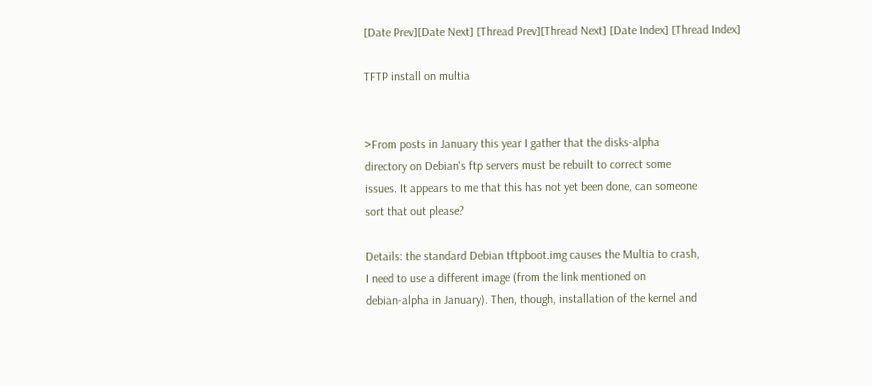[Date Prev][Date Next] [Thread Prev][Thread Next] [Date Index] [Thread Index]

TFTP install on multia


>From posts in January this year I gather that the disks-alpha
directory on Debian's ftp servers must be rebuilt to correct some
issues. It appears to me that this has not yet been done, can someone
sort that out please?

Details: the standard Debian tftpboot.img causes the Multia to crash,
I need to use a different image (from the link mentioned on
debian-alpha in January). Then, though, installation of the kernel and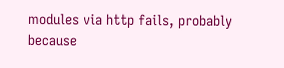modules via http fails, probably because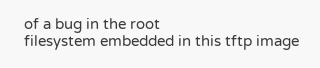of a bug in the root
filesystem embedded in this tftp image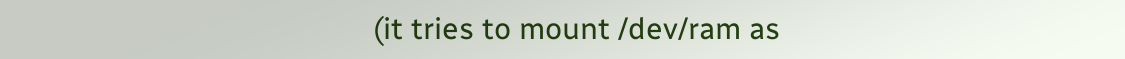(it tries to mount /dev/ram as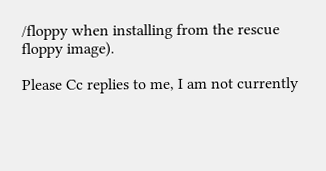/floppy when installing from the rescue floppy image).

Please Cc replies to me, I am not currently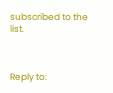subscribed to the list.



Reply to: